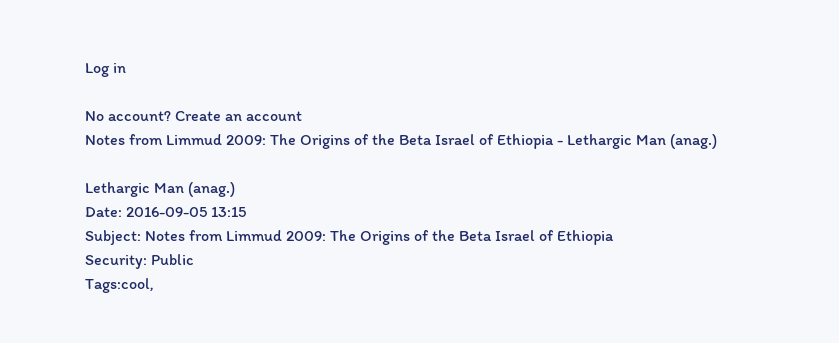Log in

No account? Create an account
Notes from Limmud 2009: The Origins of the Beta Israel of Ethiopia - Lethargic Man (anag.)

Lethargic Man (anag.)
Date: 2016-09-05 13:15
Subject: Notes from Limmud 2009: The Origins of the Beta Israel of Ethiopia
Security: Public
Tags:cool,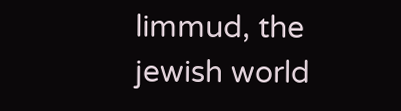limmud, the jewish world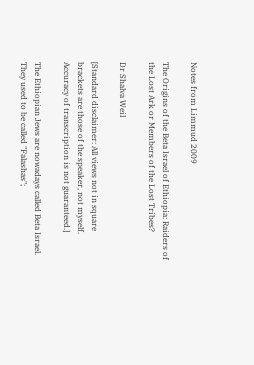Notes from Limmud 2009

The Origins of the Beta Israel of Ethiopia: Raiders of the Lost Ark or Members of the Lost Tribes?

Dr Shalva Weil

[Standard disclaimer: All views not in square brackets are those of the speaker, not myself. Accuracy of transcription is not guaranteed.]

The Ethiopian Jews are nowadays called Beta Israel. They used to be called "Falashas";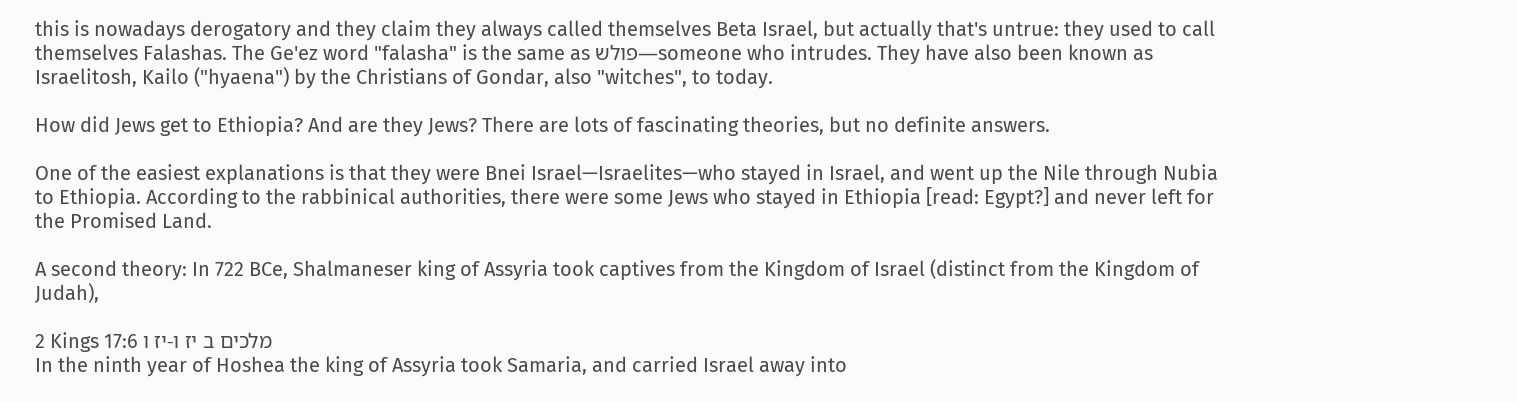this is nowadays derogatory and they claim they always called themselves Beta Israel, but actually that's untrue: they used to call themselves Falashas. The Ge'ez word "falasha" is the same as פולש—someone who intrudes. They have also been known as Israelitosh, Kailo ("hyaena") by the Christians of Gondar, also "witches", to today.

How did Jews get to Ethiopia? And are they Jews? There are lots of fascinating theories, but no definite answers.

One of the easiest explanations is that they were Bnei Israel—Israelites—who stayed in Israel, and went up the Nile through Nubia to Ethiopia. According to the rabbinical authorities, there were some Jews who stayed in Ethiopia [read: Egypt?] and never left for the Promised Land.

A second theory: In 722 BCe, Shalmaneser king of Assyria took captives from the Kingdom of Israel (distinct from the Kingdom of Judah),

2 Kings 17:6 מלכים ב יז ו-יז ו
In the ninth year of Hoshea the king of Assyria took Samaria, and carried Israel away into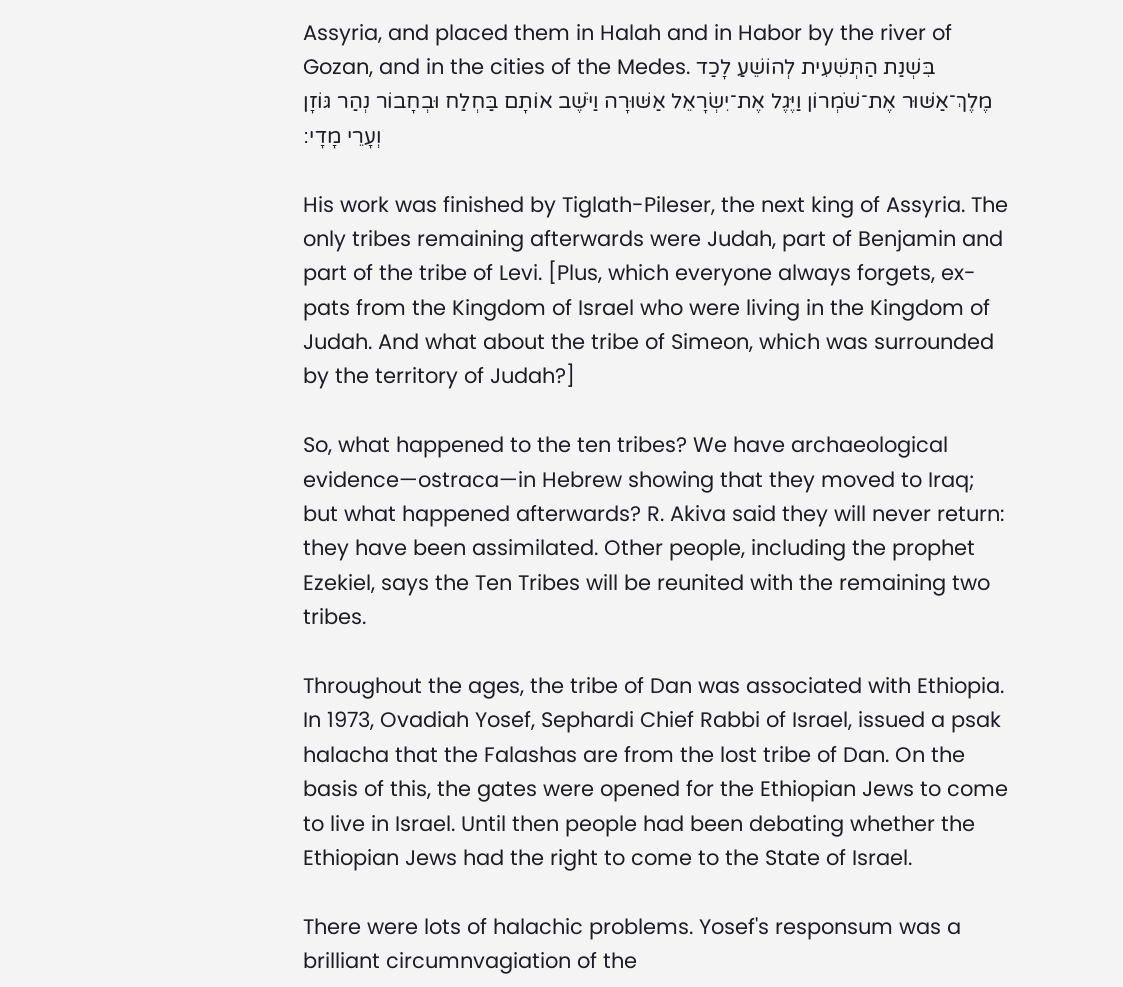Assyria, and placed them in Halah and in Habor by the river of Gozan, and in the cities of the Medes. בִּשְׁנַת הַתְּשִׁעִית לְהוֹשֵׁעַ לָכַד מֶלֶךְ־אַשּׁוּר אֶת־שֹׁמְרוֹן וַיֶּגֶל אֶת־יִשְׂרָאֵל אַשּׁוּרָה וַיֹּשֶׁב אוֹתָם בַּחְלַח וּבְחָבוֹר נְהַר גּוֹזָן וְעָרֵי מָדָי׃

His work was finished by Tiglath-Pileser, the next king of Assyria. The only tribes remaining afterwards were Judah, part of Benjamin and part of the tribe of Levi. [Plus, which everyone always forgets, ex-pats from the Kingdom of Israel who were living in the Kingdom of Judah. And what about the tribe of Simeon, which was surrounded by the territory of Judah?]

So, what happened to the ten tribes? We have archaeological evidence—ostraca—in Hebrew showing that they moved to Iraq; but what happened afterwards? R. Akiva said they will never return: they have been assimilated. Other people, including the prophet Ezekiel, says the Ten Tribes will be reunited with the remaining two tribes.

Throughout the ages, the tribe of Dan was associated with Ethiopia. In 1973, Ovadiah Yosef, Sephardi Chief Rabbi of Israel, issued a psak halacha that the Falashas are from the lost tribe of Dan. On the basis of this, the gates were opened for the Ethiopian Jews to come to live in Israel. Until then people had been debating whether the Ethiopian Jews had the right to come to the State of Israel.

There were lots of halachic problems. Yosef's responsum was a brilliant circumnvagiation of the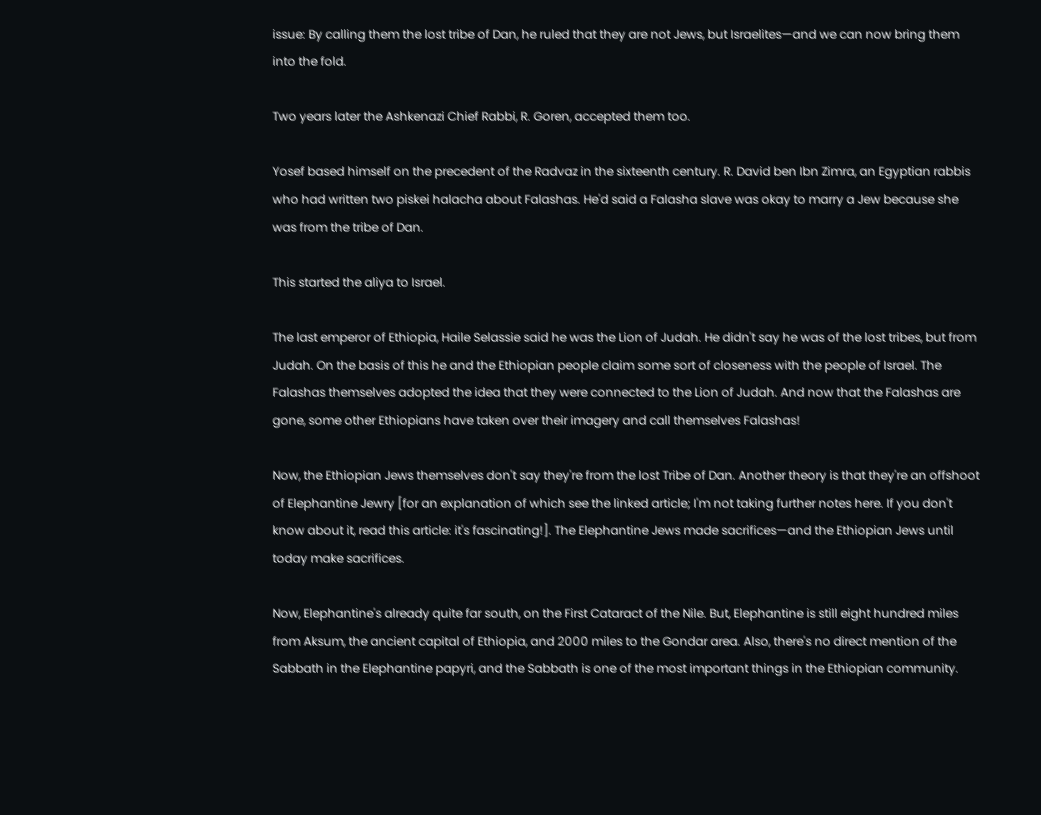issue: By calling them the lost tribe of Dan, he ruled that they are not Jews, but Israelites—and we can now bring them into the fold.

Two years later the Ashkenazi Chief Rabbi, R. Goren, accepted them too.

Yosef based himself on the precedent of the Radvaz in the sixteenth century. R. David ben Ibn Zimra, an Egyptian rabbis who had written two piskei halacha about Falashas. He'd said a Falasha slave was okay to marry a Jew because she was from the tribe of Dan.

This started the aliya to Israel.

The last emperor of Ethiopia, Haile Selassie said he was the Lion of Judah. He didn't say he was of the lost tribes, but from Judah. On the basis of this he and the Ethiopian people claim some sort of closeness with the people of Israel. The Falashas themselves adopted the idea that they were connected to the Lion of Judah. And now that the Falashas are gone, some other Ethiopians have taken over their imagery and call themselves Falashas!

Now, the Ethiopian Jews themselves don't say they're from the lost Tribe of Dan. Another theory is that they're an offshoot of Elephantine Jewry [for an explanation of which see the linked article; I'm not taking further notes here. If you don't know about it, read this article: it's fascinating!]. The Elephantine Jews made sacrifices—and the Ethiopian Jews until today make sacrifices.

Now, Elephantine's already quite far south, on the First Cataract of the Nile. But, Elephantine is still eight hundred miles from Aksum, the ancient capital of Ethiopia, and 2000 miles to the Gondar area. Also, there's no direct mention of the Sabbath in the Elephantine papyri, and the Sabbath is one of the most important things in the Ethiopian community.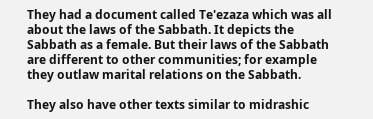They had a document called Te'ezaza which was all about the laws of the Sabbath. It depicts the Sabbath as a female. But their laws of the Sabbath are different to other communities; for example they outlaw marital relations on the Sabbath.

They also have other texts similar to midrashic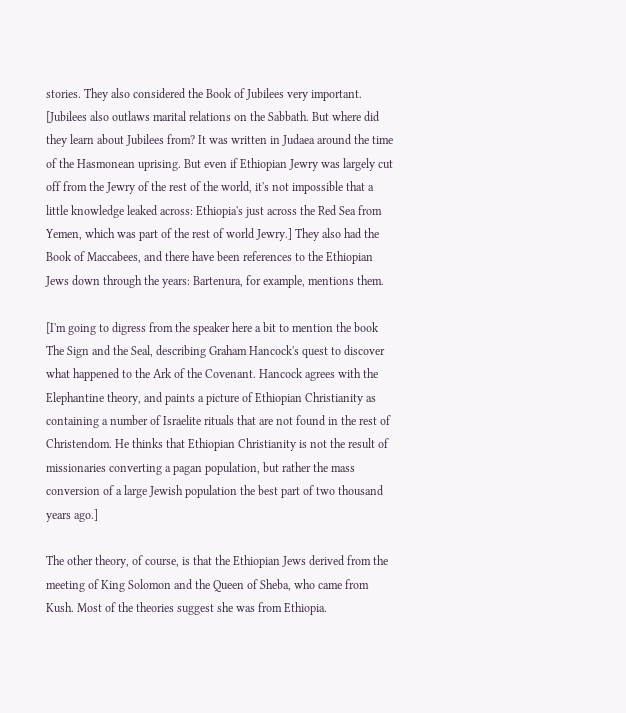stories. They also considered the Book of Jubilees very important. [Jubilees also outlaws marital relations on the Sabbath. But where did they learn about Jubilees from? It was written in Judaea around the time of the Hasmonean uprising. But even if Ethiopian Jewry was largely cut off from the Jewry of the rest of the world, it's not impossible that a little knowledge leaked across: Ethiopia's just across the Red Sea from Yemen, which was part of the rest of world Jewry.] They also had the Book of Maccabees, and there have been references to the Ethiopian Jews down through the years: Bartenura, for example, mentions them.

[I'm going to digress from the speaker here a bit to mention the book The Sign and the Seal, describing Graham Hancock's quest to discover what happened to the Ark of the Covenant. Hancock agrees with the Elephantine theory, and paints a picture of Ethiopian Christianity as containing a number of Israelite rituals that are not found in the rest of Christendom. He thinks that Ethiopian Christianity is not the result of missionaries converting a pagan population, but rather the mass conversion of a large Jewish population the best part of two thousand years ago.]

The other theory, of course, is that the Ethiopian Jews derived from the meeting of King Solomon and the Queen of Sheba, who came from Kush. Most of the theories suggest she was from Ethiopia.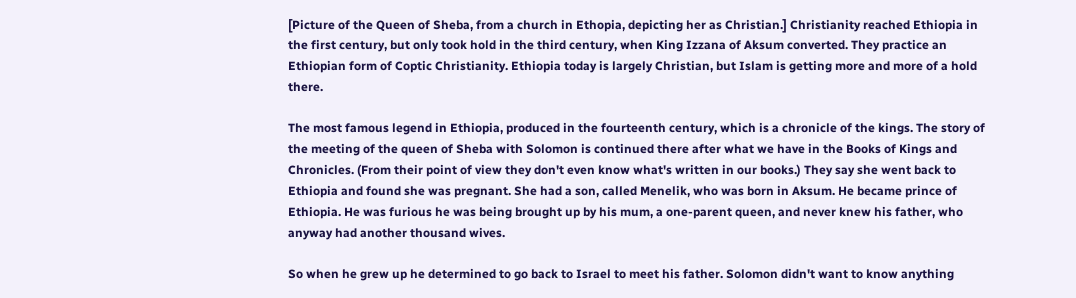[Picture of the Queen of Sheba, from a church in Ethopia, depicting her as Christian.] Christianity reached Ethiopia in the first century, but only took hold in the third century, when King Izzana of Aksum converted. They practice an Ethiopian form of Coptic Christianity. Ethiopia today is largely Christian, but Islam is getting more and more of a hold there.

The most famous legend in Ethiopia, produced in the fourteenth century, which is a chronicle of the kings. The story of the meeting of the queen of Sheba with Solomon is continued there after what we have in the Books of Kings and Chronicles. (From their point of view they don't even know what's written in our books.) They say she went back to Ethiopia and found she was pregnant. She had a son, called Menelik, who was born in Aksum. He became prince of Ethiopia. He was furious he was being brought up by his mum, a one-parent queen, and never knew his father, who anyway had another thousand wives.

So when he grew up he determined to go back to Israel to meet his father. Solomon didn't want to know anything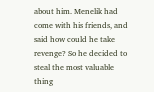about him. Menelik had come with his friends, and said how could he take revenge? So he decided to steal the most valuable thing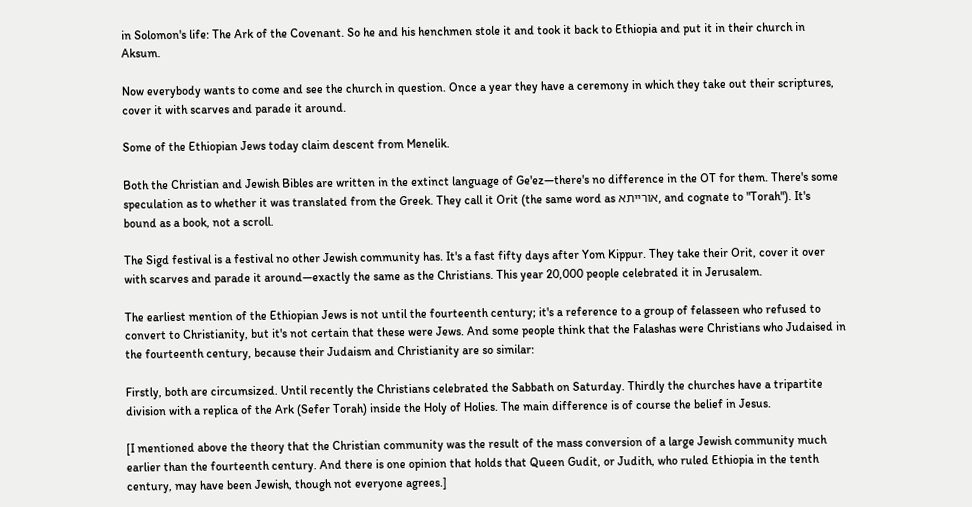in Solomon's life: The Ark of the Covenant. So he and his henchmen stole it and took it back to Ethiopia and put it in their church in Aksum.

Now everybody wants to come and see the church in question. Once a year they have a ceremony in which they take out their scriptures, cover it with scarves and parade it around.

Some of the Ethiopian Jews today claim descent from Menelik.

Both the Christian and Jewish Bibles are written in the extinct language of Ge'ez—there's no difference in the OT for them. There's some speculation as to whether it was translated from the Greek. They call it Orit (the same word as אורייתא, and cognate to "Torah"). It's bound as a book, not a scroll.

The Sigd festival is a festival no other Jewish community has. It's a fast fifty days after Yom Kippur. They take their Orit, cover it over with scarves and parade it around—exactly the same as the Christians. This year 20,000 people celebrated it in Jerusalem.

The earliest mention of the Ethiopian Jews is not until the fourteenth century; it's a reference to a group of felasseen who refused to convert to Christianity, but it's not certain that these were Jews. And some people think that the Falashas were Christians who Judaised in the fourteenth century, because their Judaism and Christianity are so similar:

Firstly, both are circumsized. Until recently the Christians celebrated the Sabbath on Saturday. Thirdly the churches have a tripartite division with a replica of the Ark (Sefer Torah) inside the Holy of Holies. The main difference is of course the belief in Jesus.

[I mentioned above the theory that the Christian community was the result of the mass conversion of a large Jewish community much earlier than the fourteenth century. And there is one opinion that holds that Queen Gudit, or Judith, who ruled Ethiopia in the tenth century, may have been Jewish, though not everyone agrees.]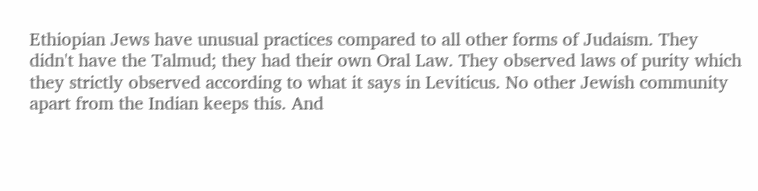Ethiopian Jews have unusual practices compared to all other forms of Judaism. They didn't have the Talmud; they had their own Oral Law. They observed laws of purity which they strictly observed according to what it says in Leviticus. No other Jewish community apart from the Indian keeps this. And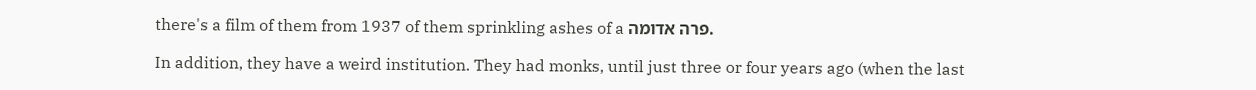there's a film of them from 1937 of them sprinkling ashes of a פרה אדומה.

In addition, they have a weird institution. They had monks, until just three or four years ago (when the last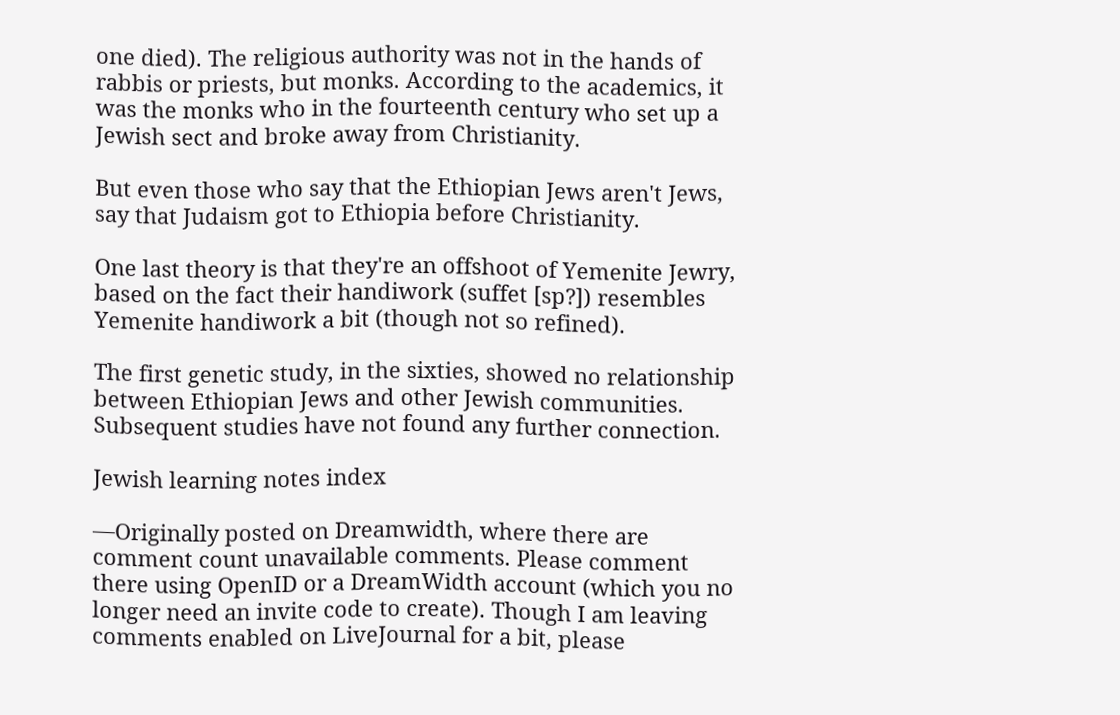one died). The religious authority was not in the hands of rabbis or priests, but monks. According to the academics, it was the monks who in the fourteenth century who set up a Jewish sect and broke away from Christianity.

But even those who say that the Ethiopian Jews aren't Jews, say that Judaism got to Ethiopia before Christianity.

One last theory is that they're an offshoot of Yemenite Jewry, based on the fact their handiwork (suffet [sp?]) resembles Yemenite handiwork a bit (though not so refined).

The first genetic study, in the sixties, showed no relationship between Ethiopian Jews and other Jewish communities. Subsequent studies have not found any further connection.

Jewish learning notes index

—Originally posted on Dreamwidth, where there are comment count unavailable comments. Please comment there using OpenID or a DreamWidth account (which you no longer need an invite code to create). Though I am leaving comments enabled on LiveJournal for a bit, please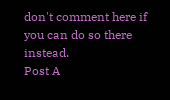don't comment here if you can do so there instead.
Post A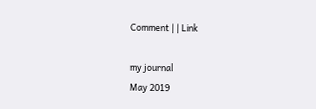Comment | | Link

my journal
May 2019